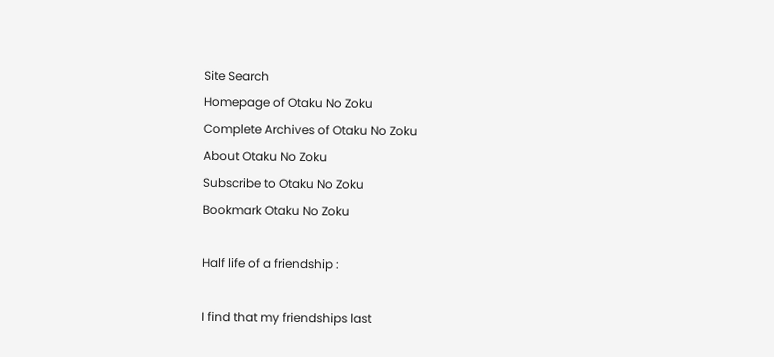Site Search
Homepage of Otaku No Zoku
Complete Archives of Otaku No Zoku
About Otaku No Zoku
Subscribe to Otaku No Zoku
Bookmark Otaku No Zoku

Half life of a friendship :

I find that my friendships last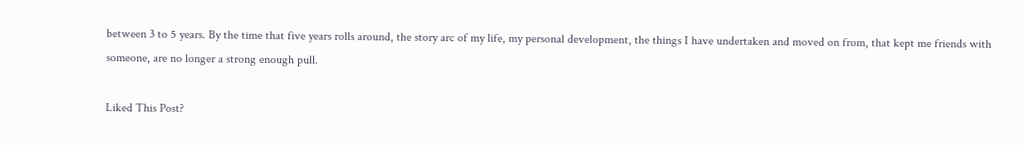between 3 to 5 years. By the time that five years rolls around, the story arc of my life, my personal development, the things I have undertaken and moved on from, that kept me friends with someone, are no longer a strong enough pull.

Liked This Post?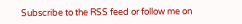Subscribe to the RSS feed or follow me on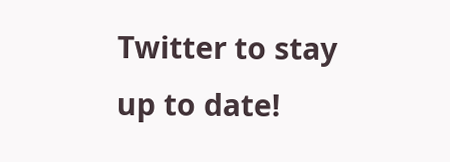Twitter to stay up to date!